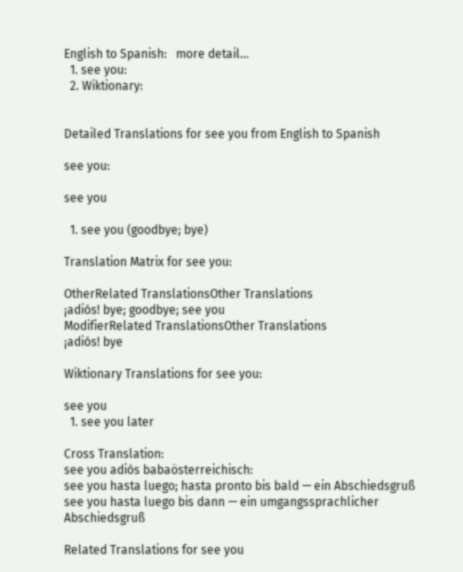English to Spanish:   more detail...
  1. see you:
  2. Wiktionary:


Detailed Translations for see you from English to Spanish

see you:

see you

  1. see you (goodbye; bye)

Translation Matrix for see you:

OtherRelated TranslationsOther Translations
¡adiós! bye; goodbye; see you
ModifierRelated TranslationsOther Translations
¡adiós! bye

Wiktionary Translations for see you:

see you
  1. see you later

Cross Translation:
see you adiós babaösterreichisch:
see you hasta luego; hasta pronto bis bald — ein Abschiedsgruß
see you hasta luego bis dann — ein umgangssprachlicher Abschiedsgruß

Related Translations for see you